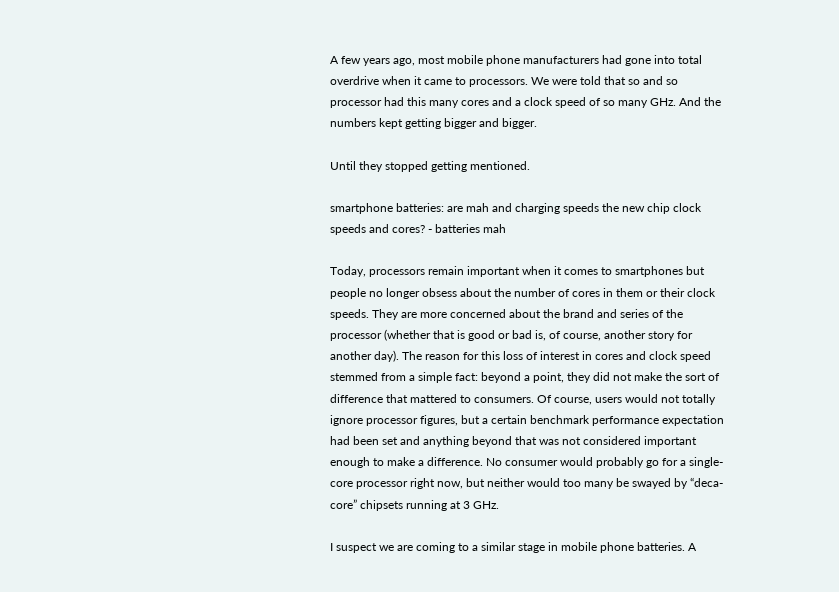A few years ago, most mobile phone manufacturers had gone into total overdrive when it came to processors. We were told that so and so processor had this many cores and a clock speed of so many GHz. And the numbers kept getting bigger and bigger.

Until they stopped getting mentioned.

smartphone batteries: are mah and charging speeds the new chip clock speeds and cores? - batteries mah

Today, processors remain important when it comes to smartphones but people no longer obsess about the number of cores in them or their clock speeds. They are more concerned about the brand and series of the processor (whether that is good or bad is, of course, another story for another day). The reason for this loss of interest in cores and clock speed stemmed from a simple fact: beyond a point, they did not make the sort of difference that mattered to consumers. Of course, users would not totally ignore processor figures, but a certain benchmark performance expectation had been set and anything beyond that was not considered important enough to make a difference. No consumer would probably go for a single-core processor right now, but neither would too many be swayed by “deca-core” chipsets running at 3 GHz.

I suspect we are coming to a similar stage in mobile phone batteries. A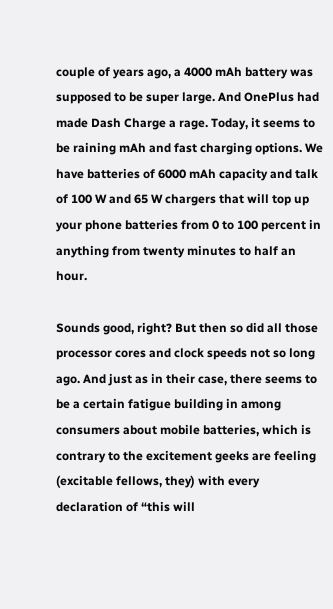couple of years ago, a 4000 mAh battery was supposed to be super large. And OnePlus had made Dash Charge a rage. Today, it seems to be raining mAh and fast charging options. We have batteries of 6000 mAh capacity and talk of 100 W and 65 W chargers that will top up your phone batteries from 0 to 100 percent in anything from twenty minutes to half an hour.

Sounds good, right? But then so did all those processor cores and clock speeds not so long ago. And just as in their case, there seems to be a certain fatigue building in among consumers about mobile batteries, which is contrary to the excitement geeks are feeling (excitable fellows, they) with every declaration of “this will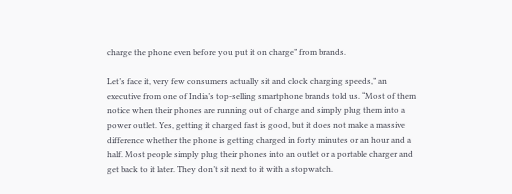charge the phone even before you put it on charge” from brands.

Let’s face it, very few consumers actually sit and clock charging speeds,” an executive from one of India’s top-selling smartphone brands told us. “Most of them notice when their phones are running out of charge and simply plug them into a power outlet. Yes, getting it charged fast is good, but it does not make a massive difference whether the phone is getting charged in forty minutes or an hour and a half. Most people simply plug their phones into an outlet or a portable charger and get back to it later. They don’t sit next to it with a stopwatch.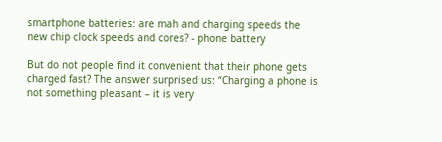smartphone batteries: are mah and charging speeds the new chip clock speeds and cores? - phone battery

But do not people find it convenient that their phone gets charged fast? The answer surprised us: “Charging a phone is not something pleasant – it is very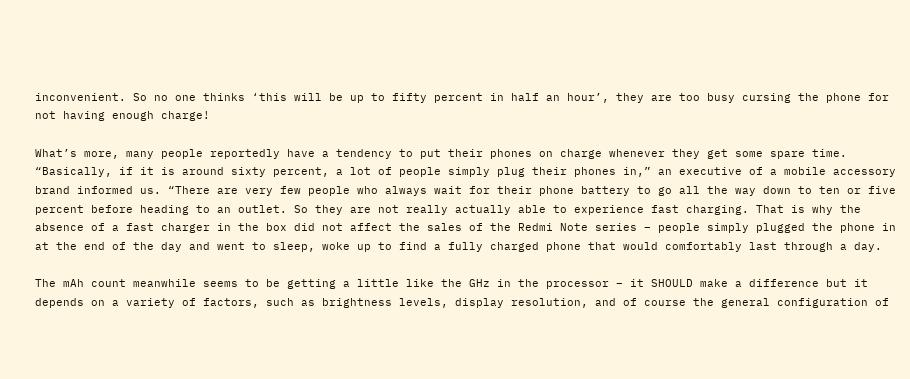inconvenient. So no one thinks ‘this will be up to fifty percent in half an hour’, they are too busy cursing the phone for not having enough charge!

What’s more, many people reportedly have a tendency to put their phones on charge whenever they get some spare time. “Basically, if it is around sixty percent, a lot of people simply plug their phones in,” an executive of a mobile accessory brand informed us. “There are very few people who always wait for their phone battery to go all the way down to ten or five percent before heading to an outlet. So they are not really actually able to experience fast charging. That is why the absence of a fast charger in the box did not affect the sales of the Redmi Note series – people simply plugged the phone in at the end of the day and went to sleep, woke up to find a fully charged phone that would comfortably last through a day.

The mAh count meanwhile seems to be getting a little like the GHz in the processor – it SHOULD make a difference but it depends on a variety of factors, such as brightness levels, display resolution, and of course the general configuration of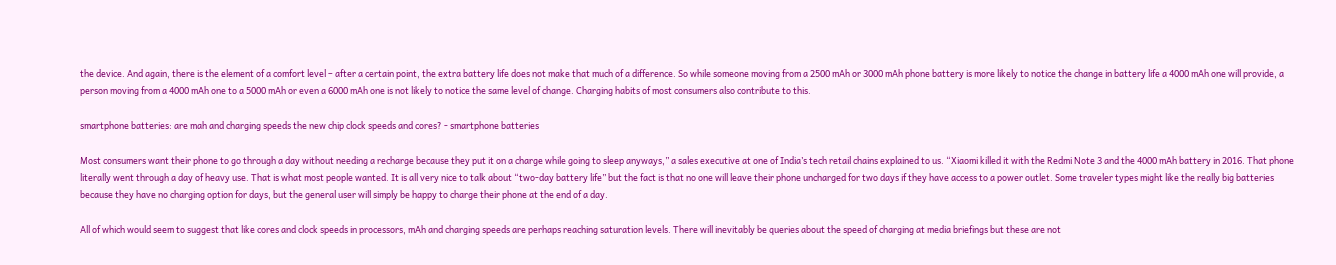the device. And again, there is the element of a comfort level – after a certain point, the extra battery life does not make that much of a difference. So while someone moving from a 2500 mAh or 3000 mAh phone battery is more likely to notice the change in battery life a 4000 mAh one will provide, a person moving from a 4000 mAh one to a 5000 mAh or even a 6000 mAh one is not likely to notice the same level of change. Charging habits of most consumers also contribute to this.

smartphone batteries: are mah and charging speeds the new chip clock speeds and cores? - smartphone batteries

Most consumers want their phone to go through a day without needing a recharge because they put it on a charge while going to sleep anyways,” a sales executive at one of India’s tech retail chains explained to us. “Xiaomi killed it with the Redmi Note 3 and the 4000 mAh battery in 2016. That phone literally went through a day of heavy use. That is what most people wanted. It is all very nice to talk about “two-day battery life” but the fact is that no one will leave their phone uncharged for two days if they have access to a power outlet. Some traveler types might like the really big batteries because they have no charging option for days, but the general user will simply be happy to charge their phone at the end of a day.

All of which would seem to suggest that like cores and clock speeds in processors, mAh and charging speeds are perhaps reaching saturation levels. There will inevitably be queries about the speed of charging at media briefings but these are not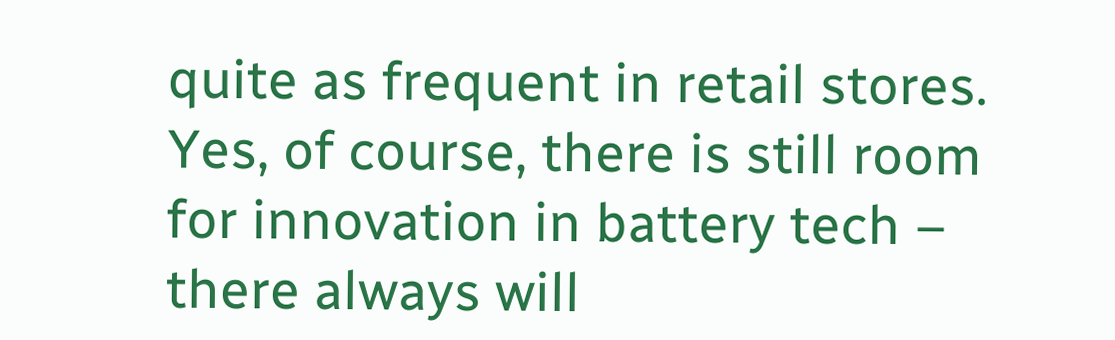quite as frequent in retail stores. Yes, of course, there is still room for innovation in battery tech – there always will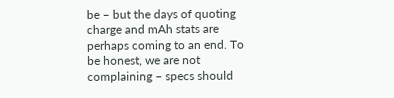be – but the days of quoting charge and mAh stats are perhaps coming to an end. To be honest, we are not complaining – specs should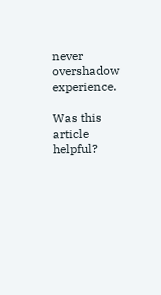never overshadow experience.

Was this article helpful?